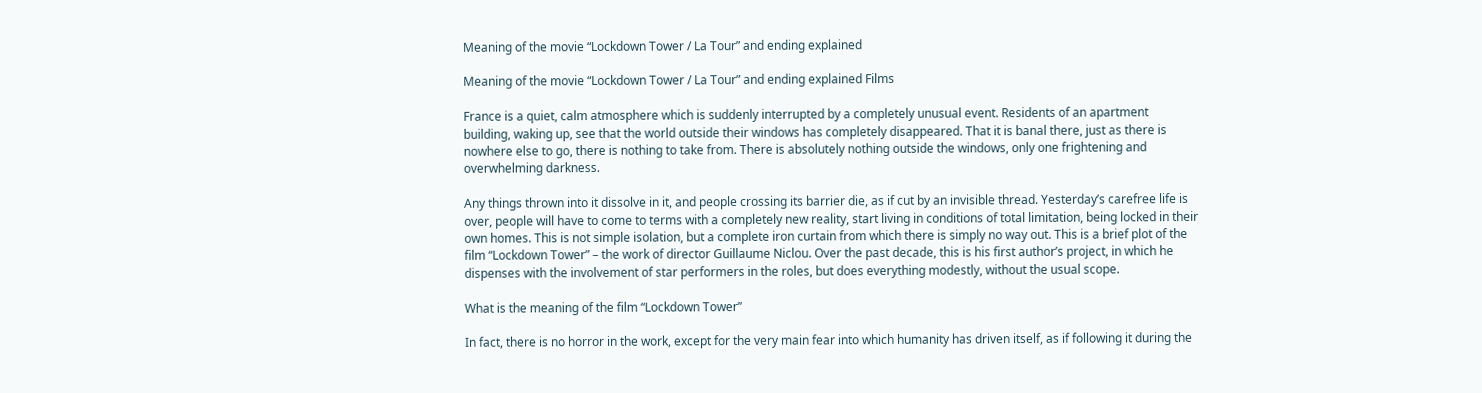Meaning of the movie “Lockdown Tower / La Tour” and ending explained

Meaning of the movie “Lockdown Tower / La Tour” and ending explained Films

France is a quiet, calm atmosphere which is suddenly interrupted by a completely unusual event. Residents of an apartment building, waking up, see that the world outside their windows has completely disappeared. That it is banal there, just as there is nowhere else to go, there is nothing to take from. There is absolutely nothing outside the windows, only one frightening and overwhelming darkness.

Any things thrown into it dissolve in it, and people crossing its barrier die, as if cut by an invisible thread. Yesterday’s carefree life is over, people will have to come to terms with a completely new reality, start living in conditions of total limitation, being locked in their own homes. This is not simple isolation, but a complete iron curtain from which there is simply no way out. This is a brief plot of the film “Lockdown Tower” – the work of director Guillaume Niclou. Over the past decade, this is his first author’s project, in which he dispenses with the involvement of star performers in the roles, but does everything modestly, without the usual scope.

What is the meaning of the film “Lockdown Tower”

In fact, there is no horror in the work, except for the very main fear into which humanity has driven itself, as if following it during the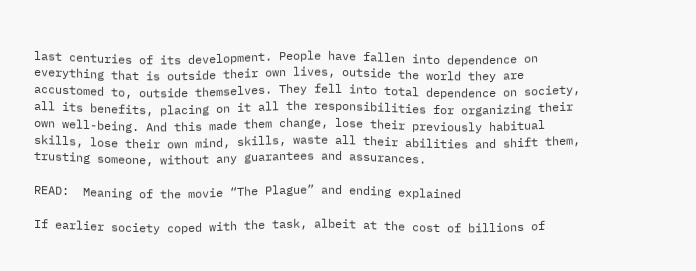last centuries of its development. People have fallen into dependence on everything that is outside their own lives, outside the world they are accustomed to, outside themselves. They fell into total dependence on society, all its benefits, placing on it all the responsibilities for organizing their own well-being. And this made them change, lose their previously habitual skills, lose their own mind, skills, waste all their abilities and shift them, trusting someone, without any guarantees and assurances.

READ:  Meaning of the movie “The Plague” and ending explained

If earlier society coped with the task, albeit at the cost of billions of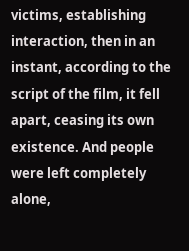victims, establishing interaction, then in an instant, according to the script of the film, it fell apart, ceasing its own existence. And people were left completely alone,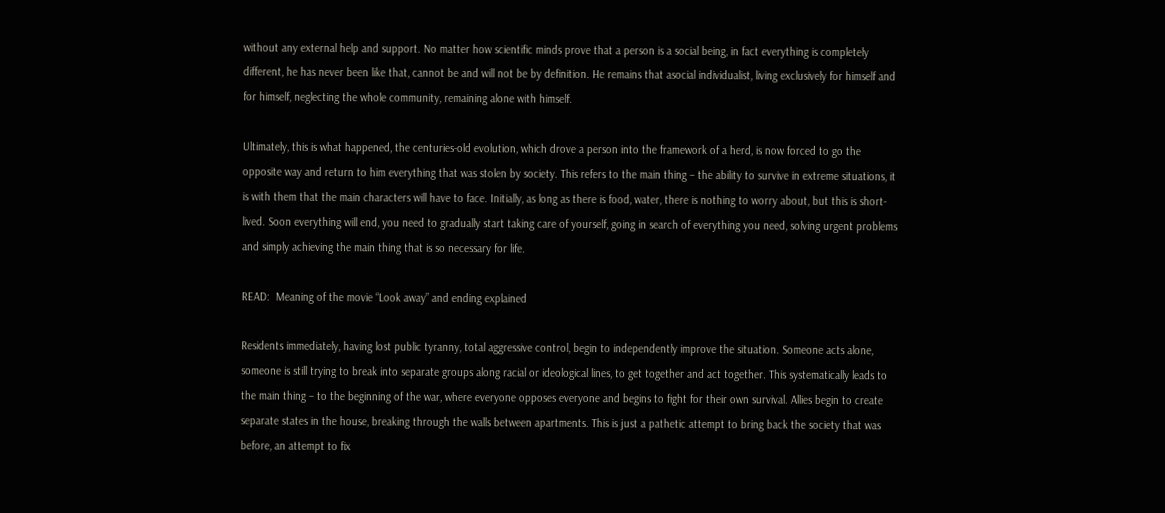without any external help and support. No matter how scientific minds prove that a person is a social being, in fact everything is completely different, he has never been like that, cannot be and will not be by definition. He remains that asocial individualist, living exclusively for himself and for himself, neglecting the whole community, remaining alone with himself.

Ultimately, this is what happened, the centuries-old evolution, which drove a person into the framework of a herd, is now forced to go the opposite way and return to him everything that was stolen by society. This refers to the main thing – the ability to survive in extreme situations, it is with them that the main characters will have to face. Initially, as long as there is food, water, there is nothing to worry about, but this is short-lived. Soon everything will end, you need to gradually start taking care of yourself, going in search of everything you need, solving urgent problems and simply achieving the main thing that is so necessary for life.

READ:  Meaning of the movie “Look away” and ending explained

Residents immediately, having lost public tyranny, total aggressive control, begin to independently improve the situation. Someone acts alone, someone is still trying to break into separate groups along racial or ideological lines, to get together and act together. This systematically leads to the main thing – to the beginning of the war, where everyone opposes everyone and begins to fight for their own survival. Allies begin to create separate states in the house, breaking through the walls between apartments. This is just a pathetic attempt to bring back the society that was before, an attempt to fix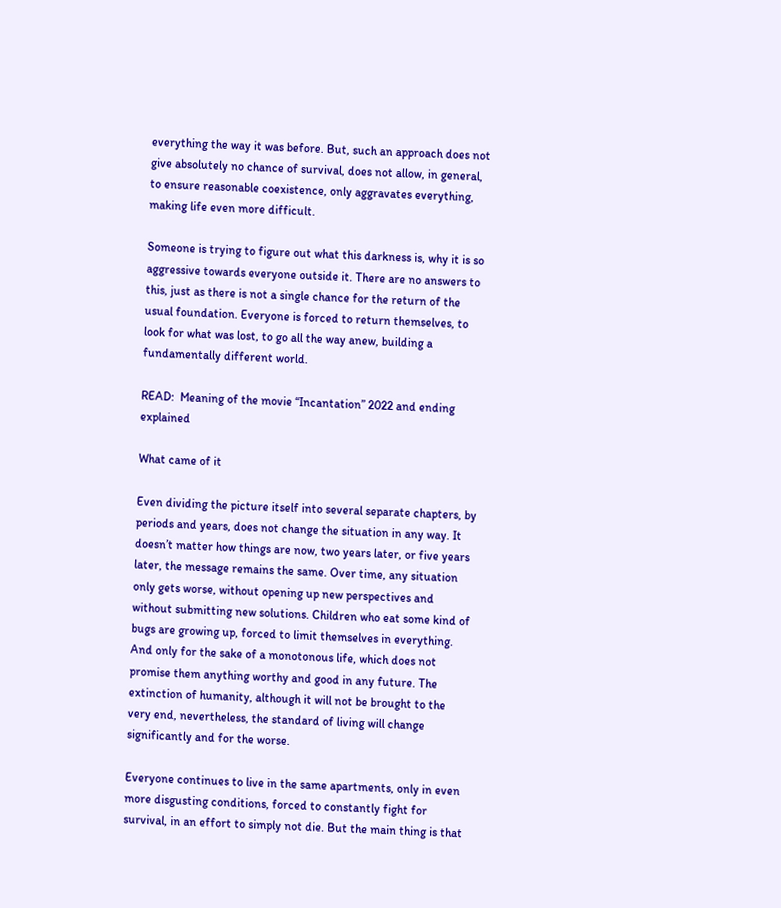everything the way it was before. But, such an approach does not give absolutely no chance of survival, does not allow, in general, to ensure reasonable coexistence, only aggravates everything, making life even more difficult.

Someone is trying to figure out what this darkness is, why it is so aggressive towards everyone outside it. There are no answers to this, just as there is not a single chance for the return of the usual foundation. Everyone is forced to return themselves, to look for what was lost, to go all the way anew, building a fundamentally different world.

READ:  Meaning of the movie “Incantation” 2022 and ending explained

What came of it

Even dividing the picture itself into several separate chapters, by periods and years, does not change the situation in any way. It doesn’t matter how things are now, two years later, or five years later, the message remains the same. Over time, any situation only gets worse, without opening up new perspectives and without submitting new solutions. Children who eat some kind of bugs are growing up, forced to limit themselves in everything. And only for the sake of a monotonous life, which does not promise them anything worthy and good in any future. The extinction of humanity, although it will not be brought to the very end, nevertheless, the standard of living will change significantly and for the worse.

Everyone continues to live in the same apartments, only in even more disgusting conditions, forced to constantly fight for survival, in an effort to simply not die. But the main thing is that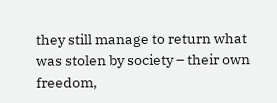they still manage to return what was stolen by society – their own freedom,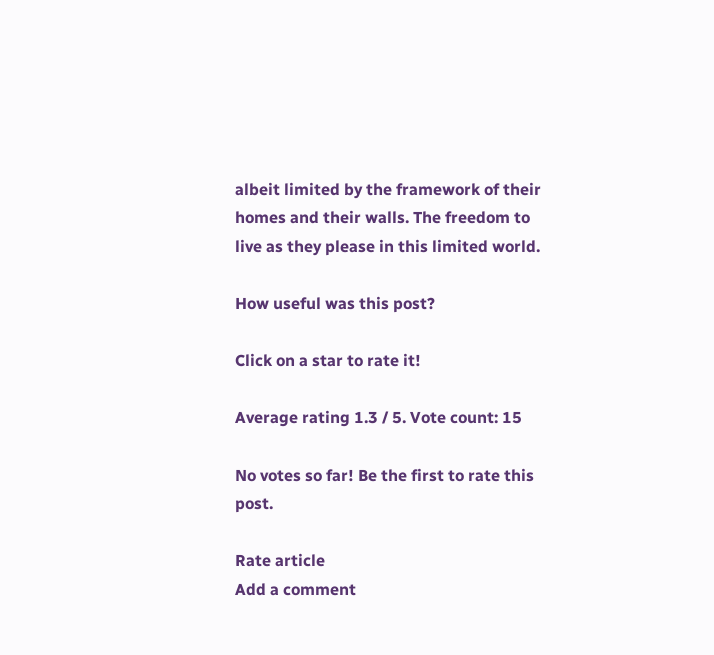albeit limited by the framework of their homes and their walls. The freedom to live as they please in this limited world.

How useful was this post?

Click on a star to rate it!

Average rating 1.3 / 5. Vote count: 15

No votes so far! Be the first to rate this post.

Rate article
Add a comment